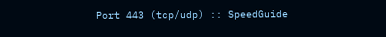Port 443 (tcp/udp) :: SpeedGuide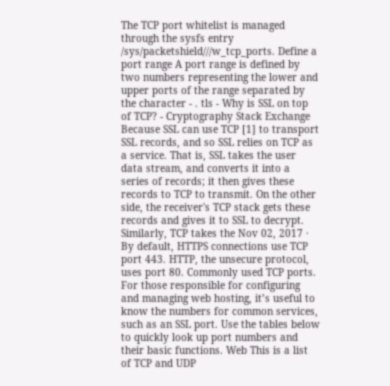The TCP port whitelist is managed through the sysfs entry /sys/packetshield///w_tcp_ports. Define a port range A port range is defined by two numbers representing the lower and upper ports of the range separated by the character - . tls - Why is SSL on top of TCP? - Cryptography Stack Exchange Because SSL can use TCP [1] to transport SSL records, and so SSL relies on TCP as a service. That is, SSL takes the user data stream, and converts it into a series of records; it then gives these records to TCP to transmit. On the other side, the receiver's TCP stack gets these records and gives it to SSL to decrypt. Similarly, TCP takes the Nov 02, 2017 · By default, HTTPS connections use TCP port 443. HTTP, the unsecure protocol, uses port 80. Commonly used TCP ports. For those responsible for configuring and managing web hosting, it’s useful to know the numbers for common services, such as an SSL port. Use the tables below to quickly look up port numbers and their basic functions. Web This is a list of TCP and UDP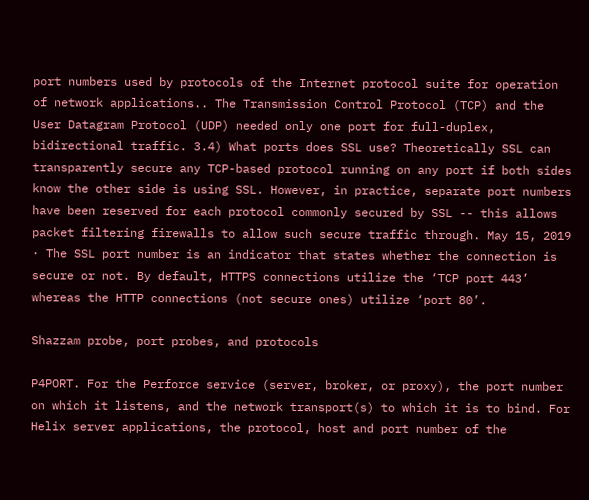port numbers used by protocols of the Internet protocol suite for operation of network applications.. The Transmission Control Protocol (TCP) and the User Datagram Protocol (UDP) needed only one port for full-duplex, bidirectional traffic. 3.4) What ports does SSL use? Theoretically SSL can transparently secure any TCP-based protocol running on any port if both sides know the other side is using SSL. However, in practice, separate port numbers have been reserved for each protocol commonly secured by SSL -- this allows packet filtering firewalls to allow such secure traffic through. May 15, 2019 · The SSL port number is an indicator that states whether the connection is secure or not. By default, HTTPS connections utilize the ‘TCP port 443’ whereas the HTTP connections (not secure ones) utilize ‘port 80’.

Shazzam probe, port probes, and protocols

P4PORT. For the Perforce service (server, broker, or proxy), the port number on which it listens, and the network transport(s) to which it is to bind. For Helix server applications, the protocol, host and port number of the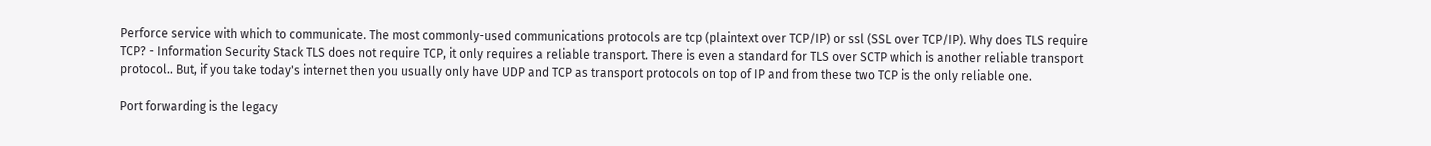Perforce service with which to communicate. The most commonly-used communications protocols are tcp (plaintext over TCP/IP) or ssl (SSL over TCP/IP). Why does TLS require TCP? - Information Security Stack TLS does not require TCP, it only requires a reliable transport. There is even a standard for TLS over SCTP which is another reliable transport protocol.. But, if you take today's internet then you usually only have UDP and TCP as transport protocols on top of IP and from these two TCP is the only reliable one.

Port forwarding is the legacy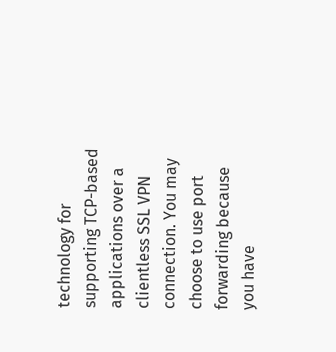technology for supporting TCP-based applications over a clientless SSL VPN connection. You may choose to use port forwarding because you have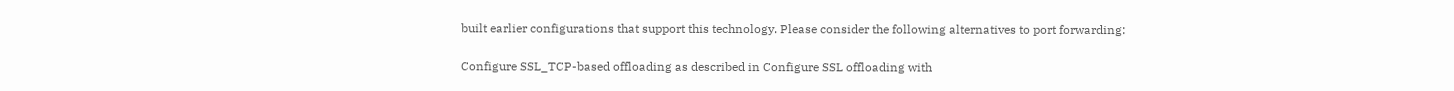built earlier configurations that support this technology. Please consider the following alternatives to port forwarding:

Configure SSL_TCP-based offloading as described in Configure SSL offloading with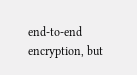end-to-end encryption, but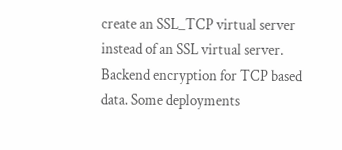create an SSL_TCP virtual server instead of an SSL virtual server. Backend encryption for TCP based data. Some deployments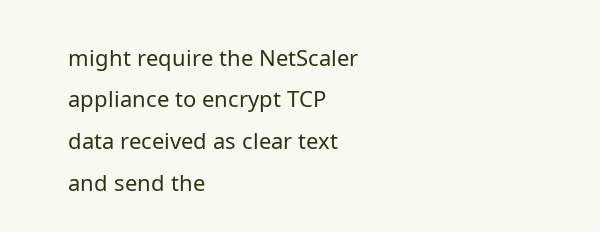might require the NetScaler appliance to encrypt TCP data received as clear text and send the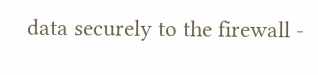data securely to the firewall -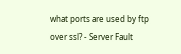what ports are used by ftp over ssl? - Server Fault